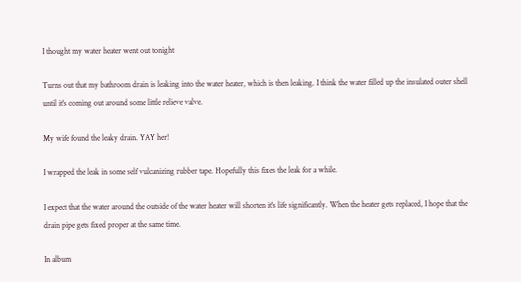I thought my water heater went out tonight

Turns out that my bathroom drain is leaking into the water heater, which is then leaking. I think the water filled up the insulated outer shell until it's coming out around some little relieve valve.

My wife found the leaky drain. YAY her!

I wrapped the leak in some self vulcanizing rubber tape. Hopefully this fixes the leak for a while.

I expect that the water around the outside of the water heater will shorten it's life significantly. When the heater gets replaced, I hope that the drain pipe gets fixed proper at the same time.

In album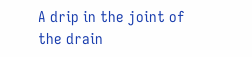A drip in the joint of the drain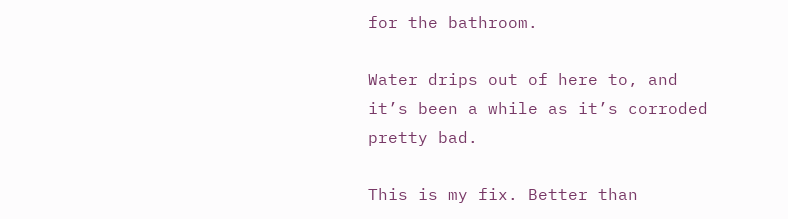for the bathroom.

Water drips out of here to, and it’s been a while as it’s corroded pretty bad.

This is my fix. Better than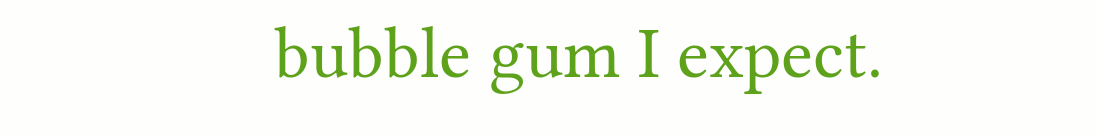bubble gum I expect.